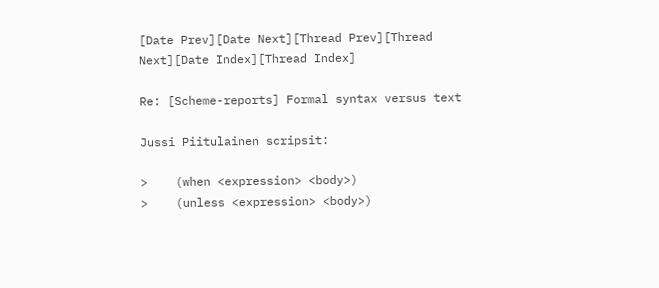[Date Prev][Date Next][Thread Prev][Thread Next][Date Index][Thread Index]

Re: [Scheme-reports] Formal syntax versus text

Jussi Piitulainen scripsit:

>    (when <expression> <body>)
>    (unless <expression> <body>)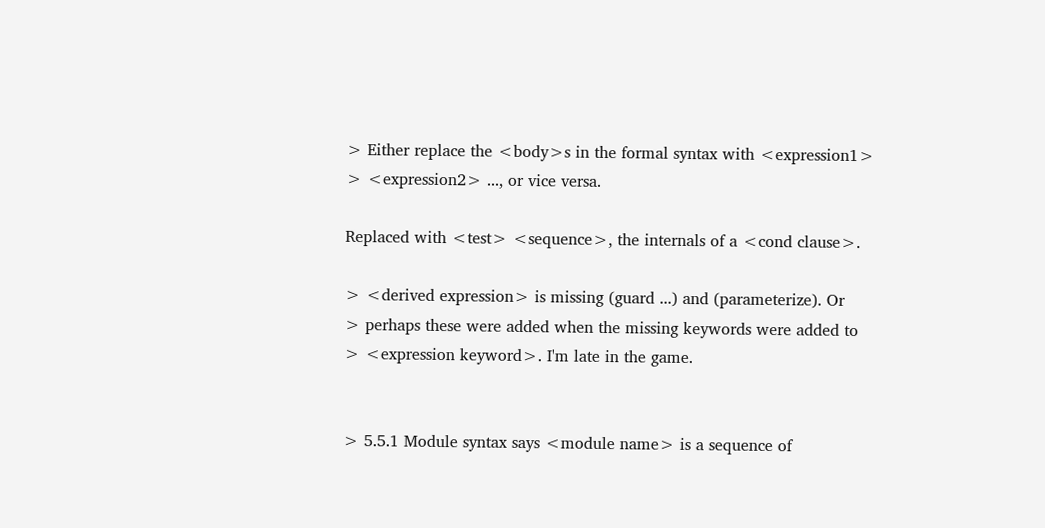> Either replace the <body>s in the formal syntax with <expression1>
> <expression2> ..., or vice versa.

Replaced with <test> <sequence>, the internals of a <cond clause>.

> <derived expression> is missing (guard ...) and (parameterize). Or
> perhaps these were added when the missing keywords were added to
> <expression keyword>. I'm late in the game.


> 5.5.1 Module syntax says <module name> is a sequence of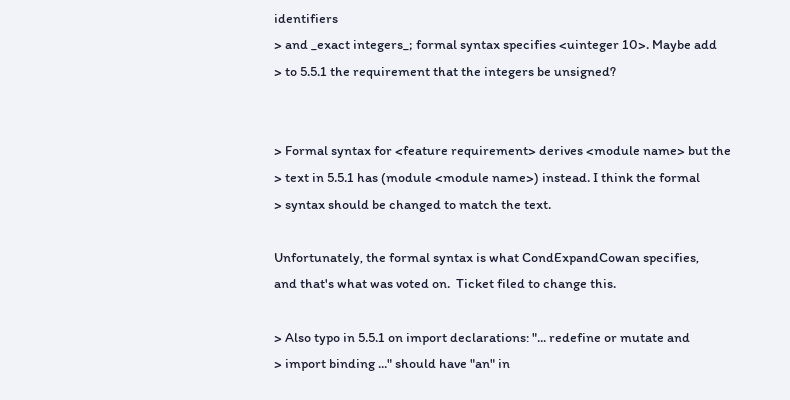identifiers
> and _exact integers_; formal syntax specifies <uinteger 10>. Maybe add
> to 5.5.1 the requirement that the integers be unsigned?


> Formal syntax for <feature requirement> derives <module name> but the
> text in 5.5.1 has (module <module name>) instead. I think the formal
> syntax should be changed to match the text.

Unfortunately, the formal syntax is what CondExpandCowan specifies,
and that's what was voted on.  Ticket filed to change this.

> Also typo in 5.5.1 on import declarations: "... redefine or mutate and
> import binding ..." should have "an" in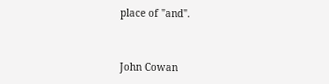place of "and".


John Cowan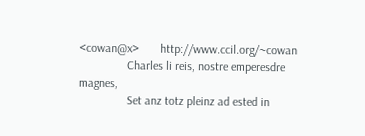<cowan@x>       http://www.ccil.org/~cowan
                Charles li reis, nostre emperesdre magnes,
                Set anz totz pleinz ad ested in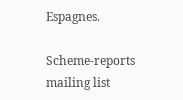Espagnes.

Scheme-reports mailing list